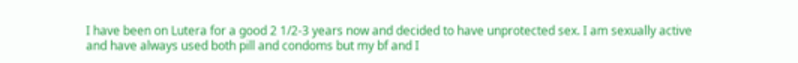I have been on Lutera for a good 2 1/2-3 years now and decided to have unprotected sex. I am sexually active and have always used both pill and condoms but my bf and I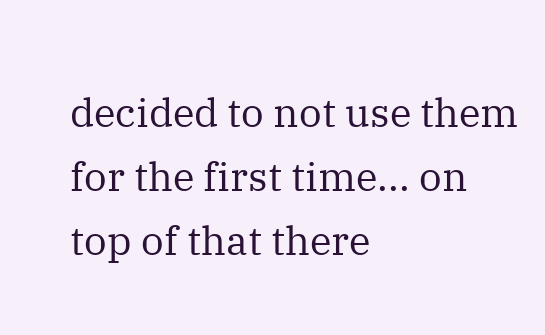decided to not use them for the first time... on top of that there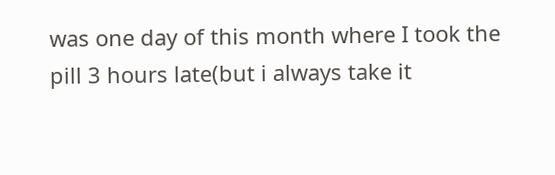was one day of this month where I took the pill 3 hours late(but i always take it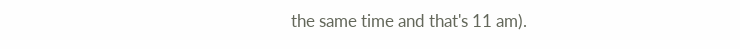the same time and that's 11 am).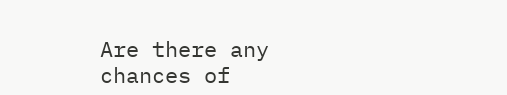Are there any chances of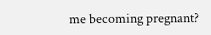me becoming pregnant?